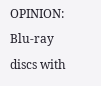OPINION: Blu-ray discs with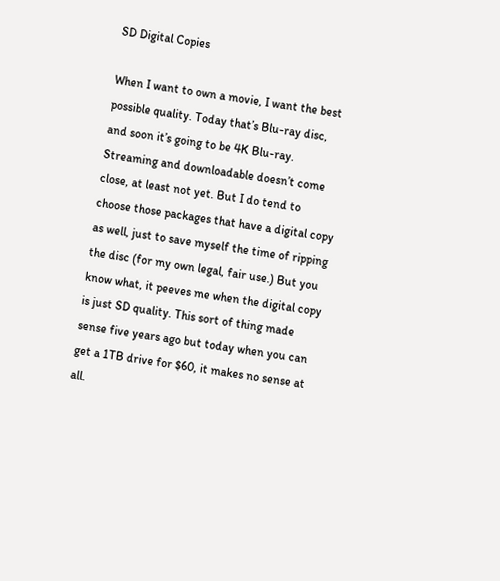SD Digital Copies

When I want to own a movie, I want the best possible quality. Today that’s Blu-ray disc, and soon it’s going to be 4K Blu-ray. Streaming and downloadable doesn’t come close, at least not yet. But I do tend to choose those packages that have a digital copy as well, just to save myself the time of ripping the disc (for my own legal, fair use.) But you know what, it peeves me when the digital copy is just SD quality. This sort of thing made sense five years ago but today when you can get a 1TB drive for $60, it makes no sense at all.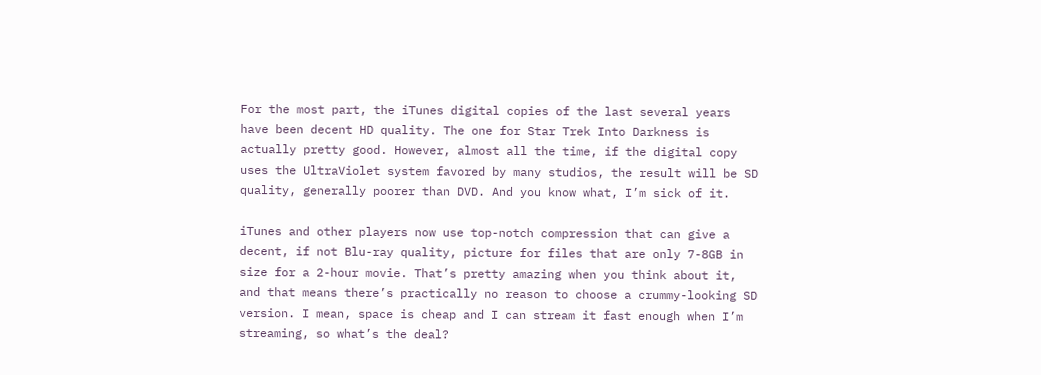For the most part, the iTunes digital copies of the last several years have been decent HD quality. The one for Star Trek Into Darkness is actually pretty good. However, almost all the time, if the digital copy uses the UltraViolet system favored by many studios, the result will be SD quality, generally poorer than DVD. And you know what, I’m sick of it.

iTunes and other players now use top-notch compression that can give a decent, if not Blu-ray quality, picture for files that are only 7-8GB in size for a 2-hour movie. That’s pretty amazing when you think about it, and that means there’s practically no reason to choose a crummy-looking SD version. I mean, space is cheap and I can stream it fast enough when I’m streaming, so what’s the deal?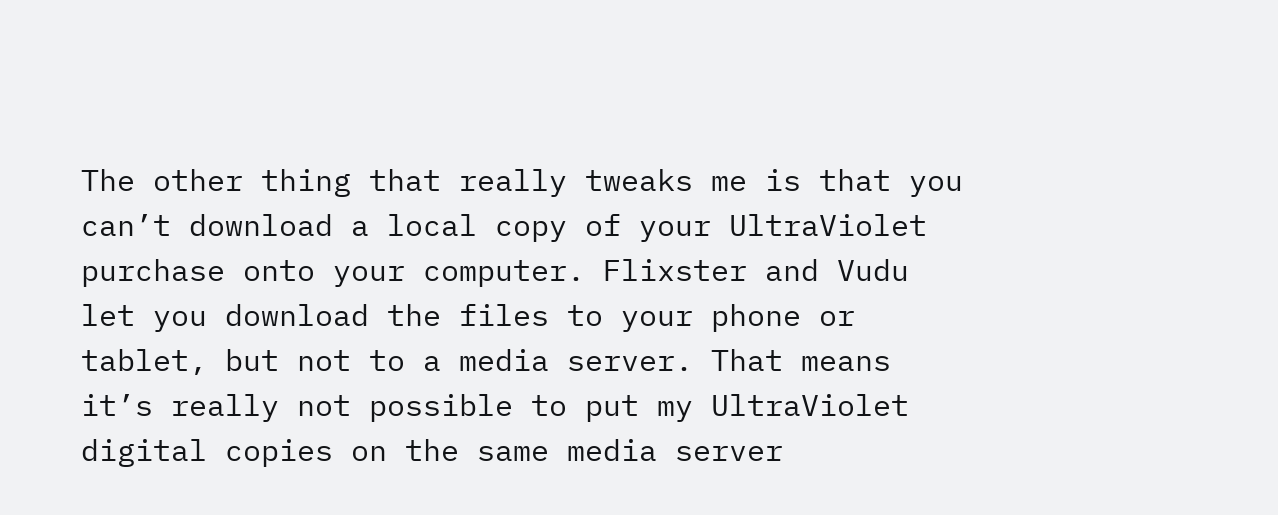The other thing that really tweaks me is that you can’t download a local copy of your UltraViolet purchase onto your computer. Flixster and Vudu let you download the files to your phone or tablet, but not to a media server. That means it’s really not possible to put my UltraViolet digital copies on the same media server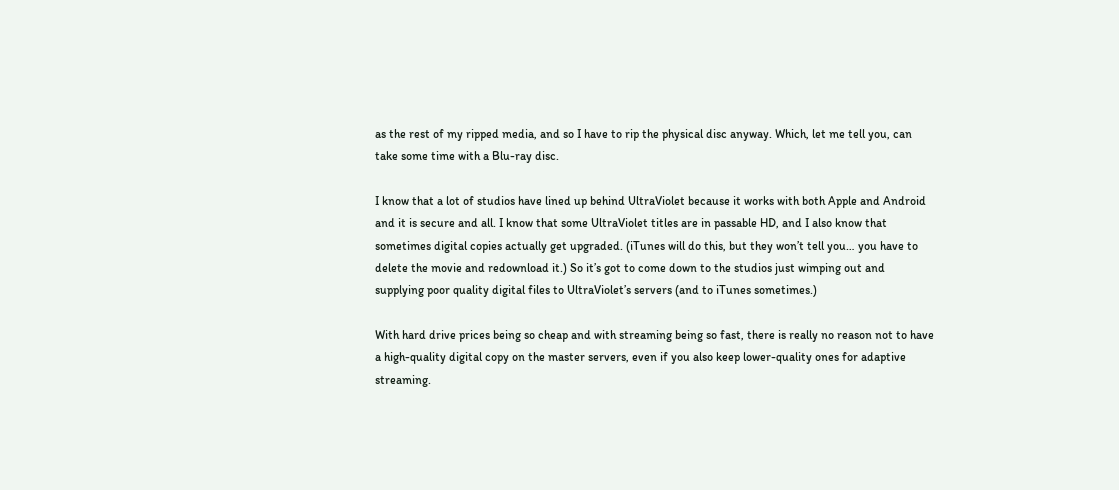as the rest of my ripped media, and so I have to rip the physical disc anyway. Which, let me tell you, can take some time with a Blu-ray disc.

I know that a lot of studios have lined up behind UltraViolet because it works with both Apple and Android and it is secure and all. I know that some UltraViolet titles are in passable HD, and I also know that sometimes digital copies actually get upgraded. (iTunes will do this, but they won’t tell you… you have to delete the movie and redownload it.) So it’s got to come down to the studios just wimping out and supplying poor quality digital files to UltraViolet’s servers (and to iTunes sometimes.)

With hard drive prices being so cheap and with streaming being so fast, there is really no reason not to have a high-quality digital copy on the master servers, even if you also keep lower-quality ones for adaptive streaming.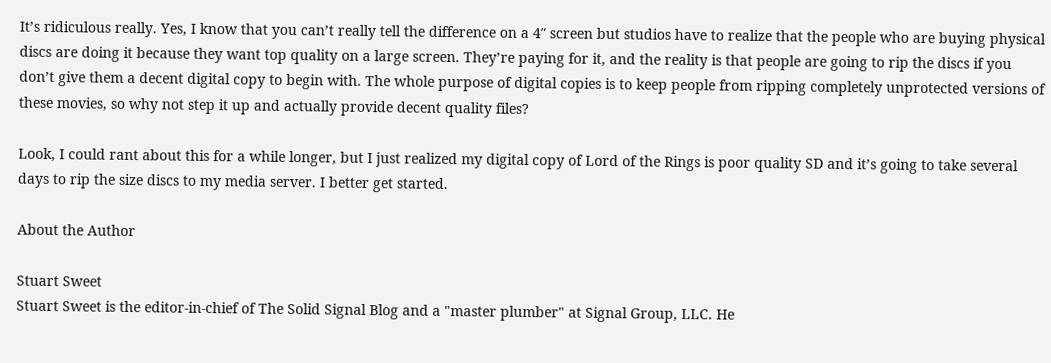It’s ridiculous really. Yes, I know that you can’t really tell the difference on a 4″ screen but studios have to realize that the people who are buying physical discs are doing it because they want top quality on a large screen. They’re paying for it, and the reality is that people are going to rip the discs if you don’t give them a decent digital copy to begin with. The whole purpose of digital copies is to keep people from ripping completely unprotected versions of these movies, so why not step it up and actually provide decent quality files?

Look, I could rant about this for a while longer, but I just realized my digital copy of Lord of the Rings is poor quality SD and it’s going to take several days to rip the size discs to my media server. I better get started.

About the Author

Stuart Sweet
Stuart Sweet is the editor-in-chief of The Solid Signal Blog and a "master plumber" at Signal Group, LLC. He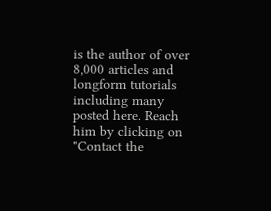is the author of over 8,000 articles and longform tutorials including many posted here. Reach him by clicking on "Contact the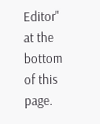Editor" at the bottom of this page.